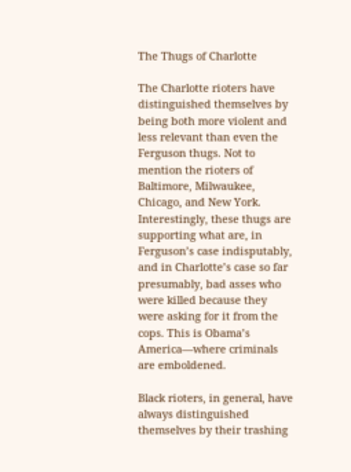The Thugs of Charlotte

The Charlotte rioters have distinguished themselves by being both more violent and less relevant than even the Ferguson thugs. Not to mention the rioters of Baltimore, Milwaukee, Chicago, and New York. Interestingly, these thugs are supporting what are, in Ferguson’s case indisputably, and in Charlotte’s case so far presumably, bad asses who were killed because they were asking for it from the cops. This is Obama’s America—where criminals are emboldened.

Black rioters, in general, have always distinguished themselves by their trashing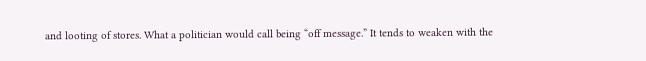and looting of stores. What a politician would call being “off message.” It tends to weaken with the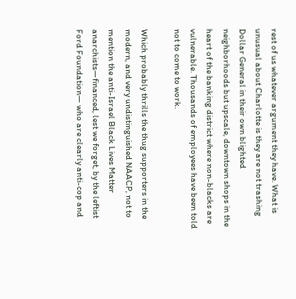rest of us whatever argument they have. What is unusual about Charlotte is they are not trashing Dollar General in their own blighted neighborhoods but upscale, downtown shops in the heart of the banking district where non-blacks are vulnerable. Thousands of employees have been told not to come to work.

Which probably thrills the thug supporters in the modern, and very undistinguished NAACP, not to mention the anti-Israel Black Lives Matter anarchists—financed, lest we forget, by the leftist Ford Foundation— who are clearly anti-cop and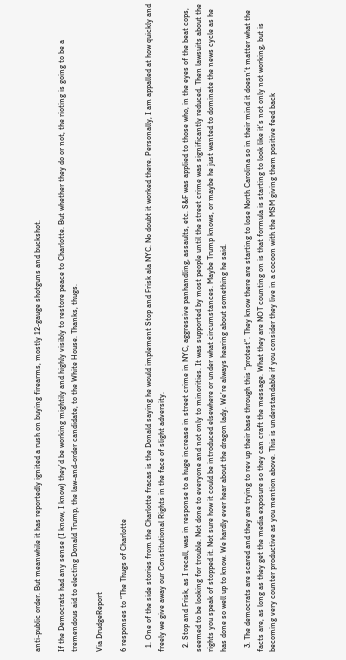anti-public order. But meanwhile it has reportedly ignited a rush on buying firearms, mostly 12-gauge shotguns and buckshot.

If the Democrats had any sense (I know, I know) they’d be working mightily and highly visibly to restore peace to Charlotte. But whether they do or not, the rioting is going to be a tremendous aid to electing Donald Trump, the law-and-order candidate, to the White House. Thanks, thugs.

Via DrudgeReport

6 responses to “The Thugs of Charlotte

  1. One of the side stories from the Charlotte fracas is the Donald saying he would implement Stop and Frisk ala NYC. No doubt it worked there. Personally, I am appalled at how quickly and freely we give away our Constitutional Rights in the face of slight adversity.

  2. Stop and Frisk, as I recall, was in response to a huge increase in street crime in NYC, aggressive panhandling, assaults, etc. S&F was applied to those who, in the eyes of the beat cops, seemed to be looking for trouble. Not done to everyone and not only to minorities. It was supported by most people until the street crime was significantly reduced. Then lawsuits about the rights you speak of stopped it. Not sure how it could be introduced elsewhere or under what circumstances. Maybe Trump knows, or maybe he just wanted to dominate the news cycle as he has done so well up to know. We hardly ever hear about the dragon lady. We’re always hearing about something he said.

  3. The democrats are scared and they are trying to rev up their base through this “protest”. They know there are starting to lose North Carolina so in their mind it doesn’t matter what the facts are, as long as they get the media exposure so they can craft the message. What they are NOT counting on is that formula is starting to look like it’s not only not working, but is becoming very counter productive as you mention above. This is understandable if you consider they live in a cocoon with the MSM giving them positive feed back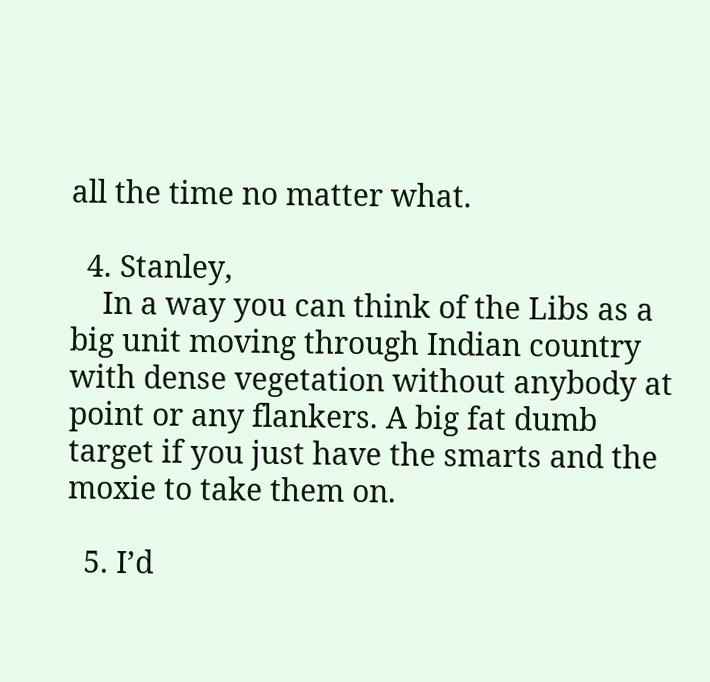all the time no matter what.

  4. Stanley,
    In a way you can think of the Libs as a big unit moving through Indian country with dense vegetation without anybody at point or any flankers. A big fat dumb target if you just have the smarts and the moxie to take them on.

  5. I’d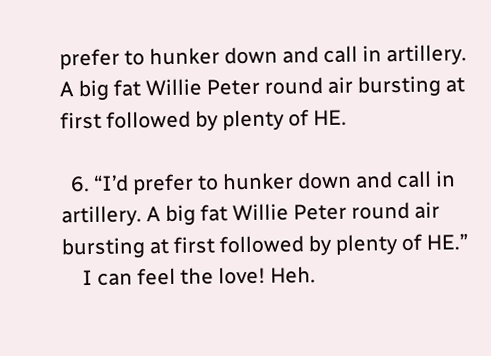prefer to hunker down and call in artillery. A big fat Willie Peter round air bursting at first followed by plenty of HE.

  6. “I’d prefer to hunker down and call in artillery. A big fat Willie Peter round air bursting at first followed by plenty of HE.”
    I can feel the love! Heh.